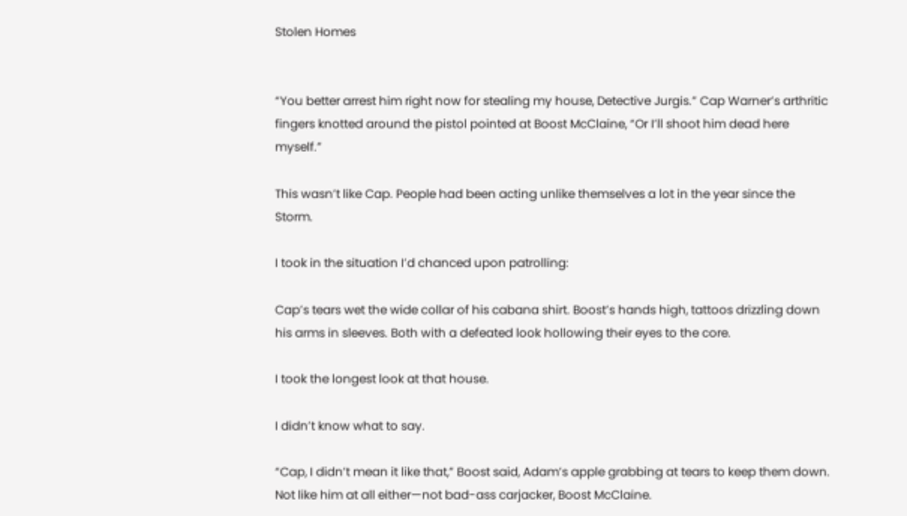Stolen Homes


“You better arrest him right now for stealing my house, Detective Jurgis.” Cap Warner’s arthritic fingers knotted around the pistol pointed at Boost McClaine, “Or I’ll shoot him dead here myself.”

This wasn’t like Cap. People had been acting unlike themselves a lot in the year since the Storm.

I took in the situation I’d chanced upon patrolling:

Cap’s tears wet the wide collar of his cabana shirt. Boost’s hands high, tattoos drizzling down his arms in sleeves. Both with a defeated look hollowing their eyes to the core.

I took the longest look at that house.

I didn’t know what to say.

“Cap, I didn’t mean it like that,” Boost said, Adam’s apple grabbing at tears to keep them down. Not like him at all either—not bad-ass carjacker, Boost McClaine.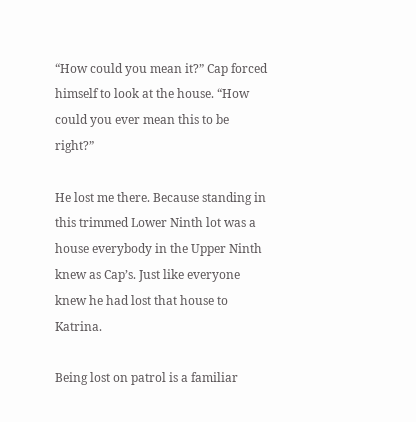“How could you mean it?” Cap forced himself to look at the house. “How could you ever mean this to be right?”

He lost me there. Because standing in this trimmed Lower Ninth lot was a house everybody in the Upper Ninth knew as Cap’s. Just like everyone knew he had lost that house to Katrina.

Being lost on patrol is a familiar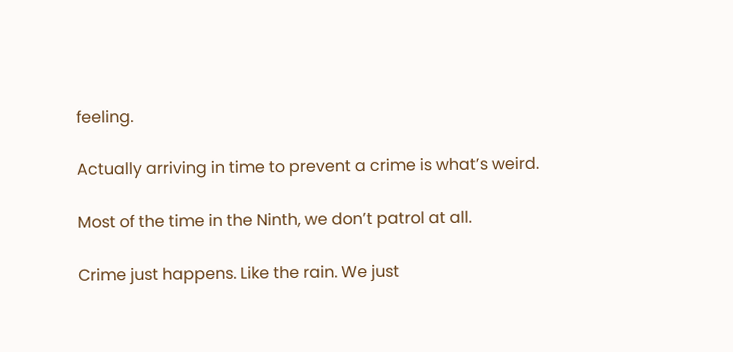feeling.

Actually arriving in time to prevent a crime is what’s weird.

Most of the time in the Ninth, we don’t patrol at all.

Crime just happens. Like the rain. We just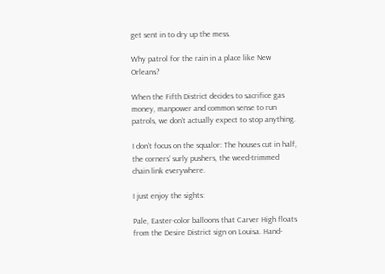get sent in to dry up the mess.

Why patrol for the rain in a place like New Orleans?

When the Fifth District decides to sacrifice gas money, manpower and common sense to run patrols, we don’t actually expect to stop anything.

I don’t focus on the squalor: The houses cut in half, the corners’ surly pushers, the weed-trimmed chain link everywhere.

I just enjoy the sights:

Pale, Easter-color balloons that Carver High floats from the Desire District sign on Louisa. Hand-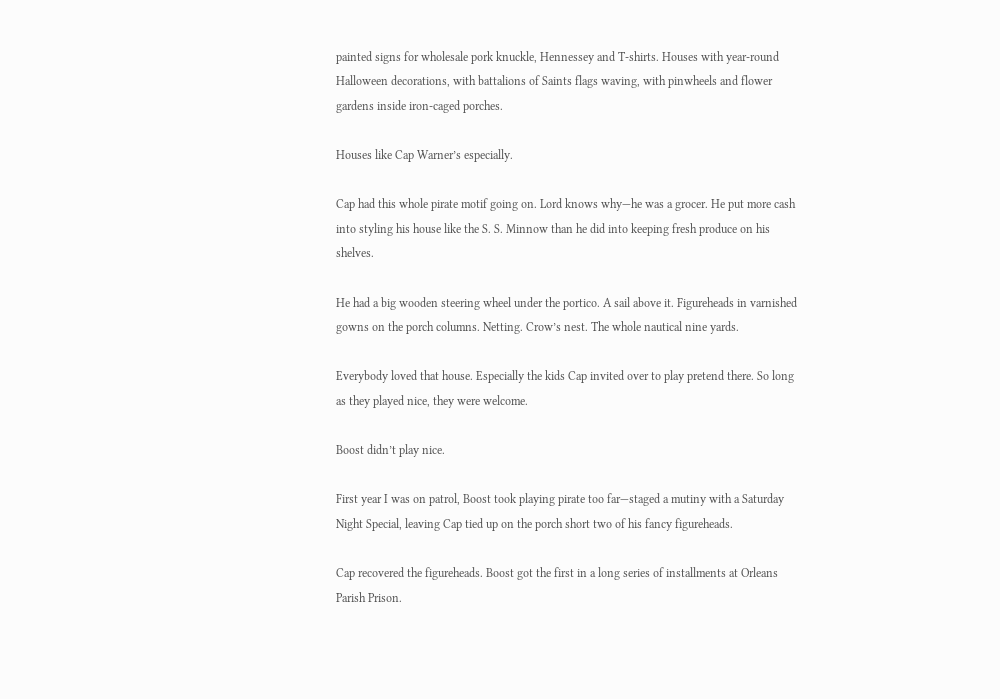painted signs for wholesale pork knuckle, Hennessey and T-shirts. Houses with year-round Halloween decorations, with battalions of Saints flags waving, with pinwheels and flower gardens inside iron-caged porches.

Houses like Cap Warner’s especially.

Cap had this whole pirate motif going on. Lord knows why—he was a grocer. He put more cash into styling his house like the S. S. Minnow than he did into keeping fresh produce on his shelves.

He had a big wooden steering wheel under the portico. A sail above it. Figureheads in varnished gowns on the porch columns. Netting. Crow’s nest. The whole nautical nine yards.

Everybody loved that house. Especially the kids Cap invited over to play pretend there. So long as they played nice, they were welcome.

Boost didn’t play nice.

First year I was on patrol, Boost took playing pirate too far—staged a mutiny with a Saturday Night Special, leaving Cap tied up on the porch short two of his fancy figureheads.

Cap recovered the figureheads. Boost got the first in a long series of installments at Orleans Parish Prison.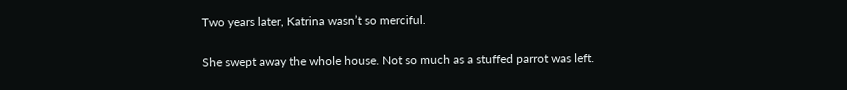Two years later, Katrina wasn’t so merciful.

She swept away the whole house. Not so much as a stuffed parrot was left.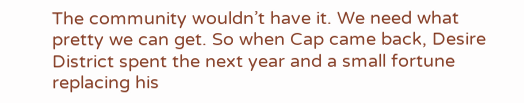The community wouldn’t have it. We need what pretty we can get. So when Cap came back, Desire District spent the next year and a small fortune replacing his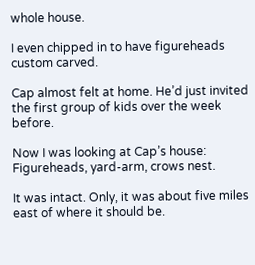whole house.

I even chipped in to have figureheads custom carved.

Cap almost felt at home. He’d just invited the first group of kids over the week before.

Now I was looking at Cap’s house: Figureheads, yard-arm, crows nest.

It was intact. Only, it was about five miles east of where it should be.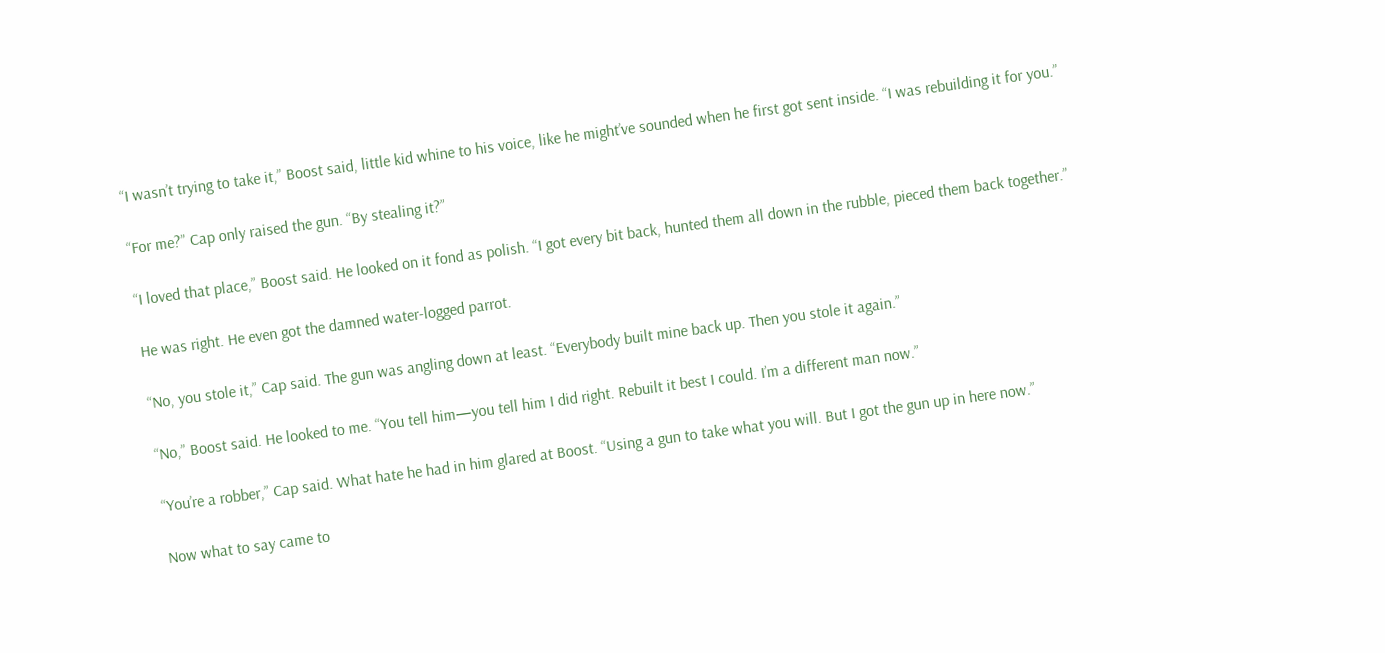“I wasn’t trying to take it,” Boost said, little kid whine to his voice, like he might’ve sounded when he first got sent inside. “I was rebuilding it for you.”

“For me?” Cap only raised the gun. “By stealing it?”

“I loved that place,” Boost said. He looked on it fond as polish. “I got every bit back, hunted them all down in the rubble, pieced them back together.”

He was right. He even got the damned water-logged parrot.

“No, you stole it,” Cap said. The gun was angling down at least. “Everybody built mine back up. Then you stole it again.”

“No,” Boost said. He looked to me. “You tell him—you tell him I did right. Rebuilt it best I could. I’m a different man now.”

“You’re a robber,” Cap said. What hate he had in him glared at Boost. “Using a gun to take what you will. But I got the gun up in here now.”

Now what to say came to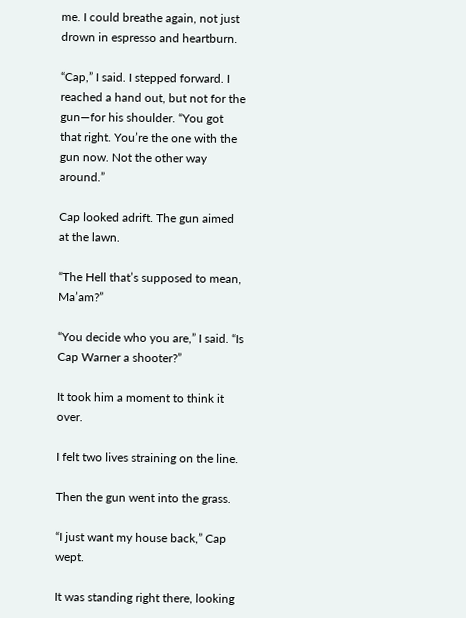me. I could breathe again, not just drown in espresso and heartburn.

“Cap,” I said. I stepped forward. I reached a hand out, but not for the gun—for his shoulder. “You got that right. You’re the one with the gun now. Not the other way around.”

Cap looked adrift. The gun aimed at the lawn.

“The Hell that’s supposed to mean, Ma’am?”

“You decide who you are,” I said. “Is Cap Warner a shooter?”

It took him a moment to think it over.

I felt two lives straining on the line.

Then the gun went into the grass.

“I just want my house back,” Cap wept.

It was standing right there, looking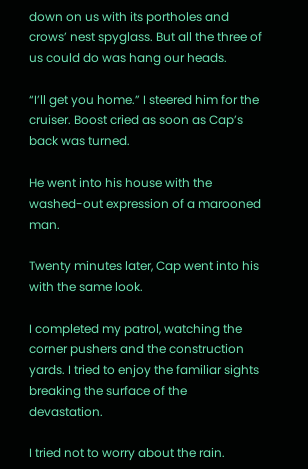down on us with its portholes and crows’ nest spyglass. But all the three of us could do was hang our heads.

“I’ll get you home.” I steered him for the cruiser. Boost cried as soon as Cap’s back was turned.

He went into his house with the washed-out expression of a marooned man.

Twenty minutes later, Cap went into his with the same look.

I completed my patrol, watching the corner pushers and the construction yards. I tried to enjoy the familiar sights breaking the surface of the devastation.

I tried not to worry about the rain.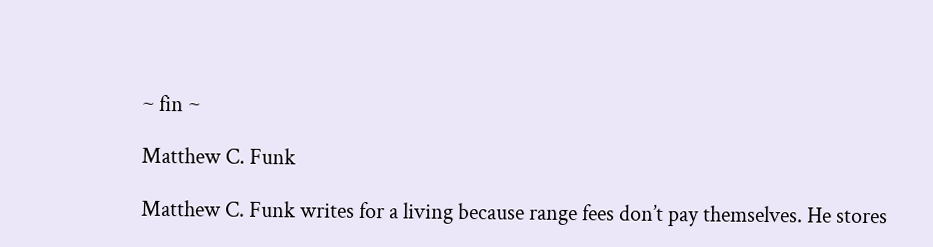~ fin ~

Matthew C. Funk

Matthew C. Funk writes for a living because range fees don’t pay themselves. He stores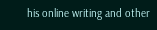his online writing and other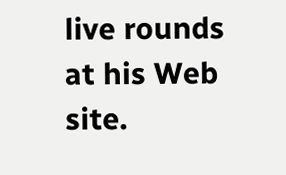live rounds at his Web site.